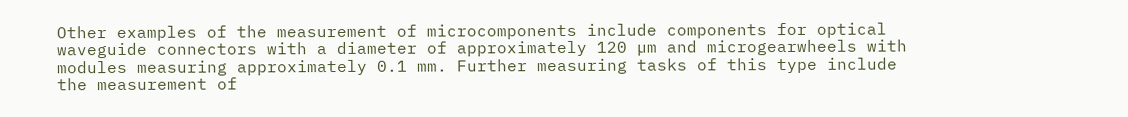Other examples of the measurement of microcomponents include components for optical waveguide connectors with a diameter of approximately 120 µm and microgearwheels with modules measuring approximately 0.1 mm. Further measuring tasks of this type include the measurement of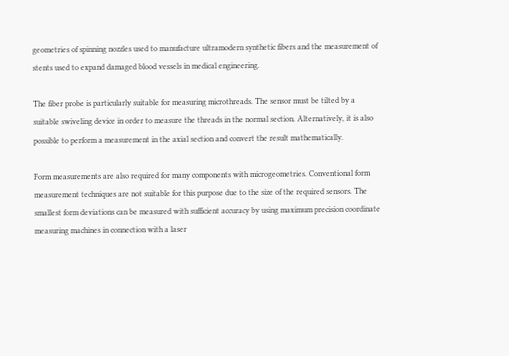geometries of spinning nozzles used to manufacture ultramodern synthetic fibers and the measurement of stents used to expand damaged blood vessels in medical engineering.

The fiber probe is particularly suitable for measuring microthreads. The sensor must be tilted by a suitable swiveling device in order to measure the threads in the normal section. Alternatively, it is also possible to perform a measurement in the axial section and convert the result mathematically.

Form measurements are also required for many components with microgeometries. Conventional form measurement techniques are not suitable for this purpose due to the size of the required sensors. The smallest form deviations can be measured with sufficient accuracy by using maximum precision coordinate measuring machines in connection with a laser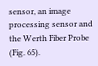sensor, an image processing sensor and the Werth Fiber Probe (Fig. 65).